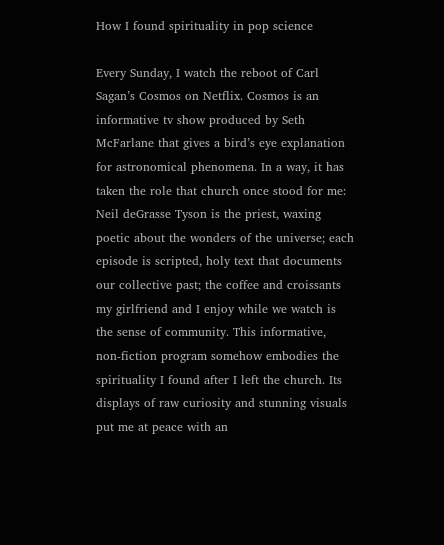How I found spirituality in pop science

Every Sunday, I watch the reboot of Carl Sagan’s Cosmos on Netflix. Cosmos is an informative tv show produced by Seth McFarlane that gives a bird’s eye explanation for astronomical phenomena. In a way, it has taken the role that church once stood for me: Neil deGrasse Tyson is the priest, waxing poetic about the wonders of the universe; each episode is scripted, holy text that documents our collective past; the coffee and croissants my girlfriend and I enjoy while we watch is the sense of community. This informative, non-fiction program somehow embodies the spirituality I found after I left the church. Its displays of raw curiosity and stunning visuals put me at peace with an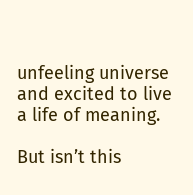unfeeling universe and excited to live a life of meaning.

But isn’t this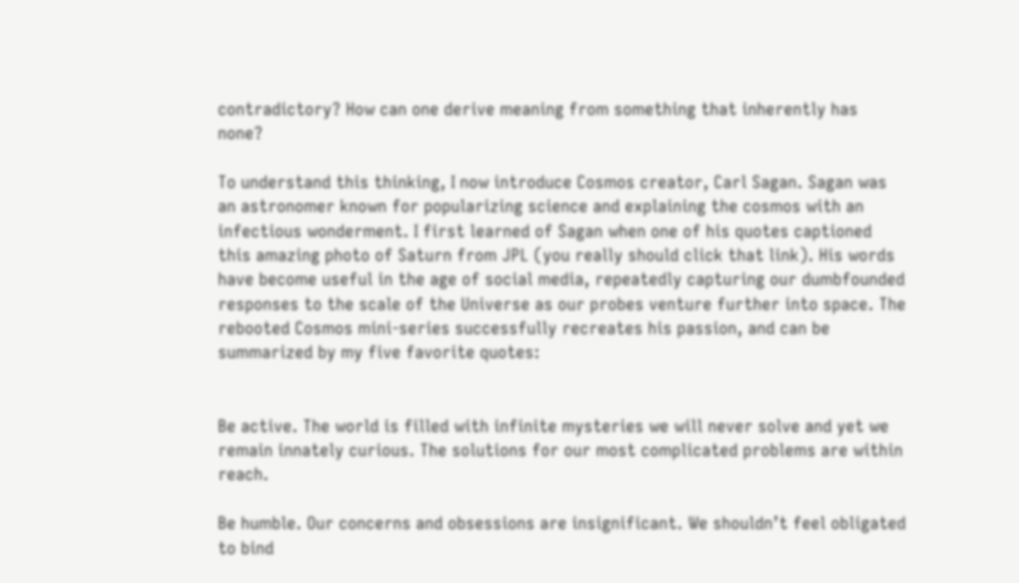contradictory? How can one derive meaning from something that inherently has none?

To understand this thinking, I now introduce Cosmos creator, Carl Sagan. Sagan was an astronomer known for popularizing science and explaining the cosmos with an infectious wonderment. I first learned of Sagan when one of his quotes captioned this amazing photo of Saturn from JPL (you really should click that link). His words have become useful in the age of social media, repeatedly capturing our dumbfounded responses to the scale of the Universe as our probes venture further into space. The rebooted Cosmos mini-series successfully recreates his passion, and can be summarized by my five favorite quotes:


Be active. The world is filled with infinite mysteries we will never solve and yet we remain innately curious. The solutions for our most complicated problems are within reach.

Be humble. Our concerns and obsessions are insignificant. We shouldn’t feel obligated to bind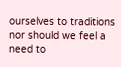ourselves to traditions nor should we feel a need to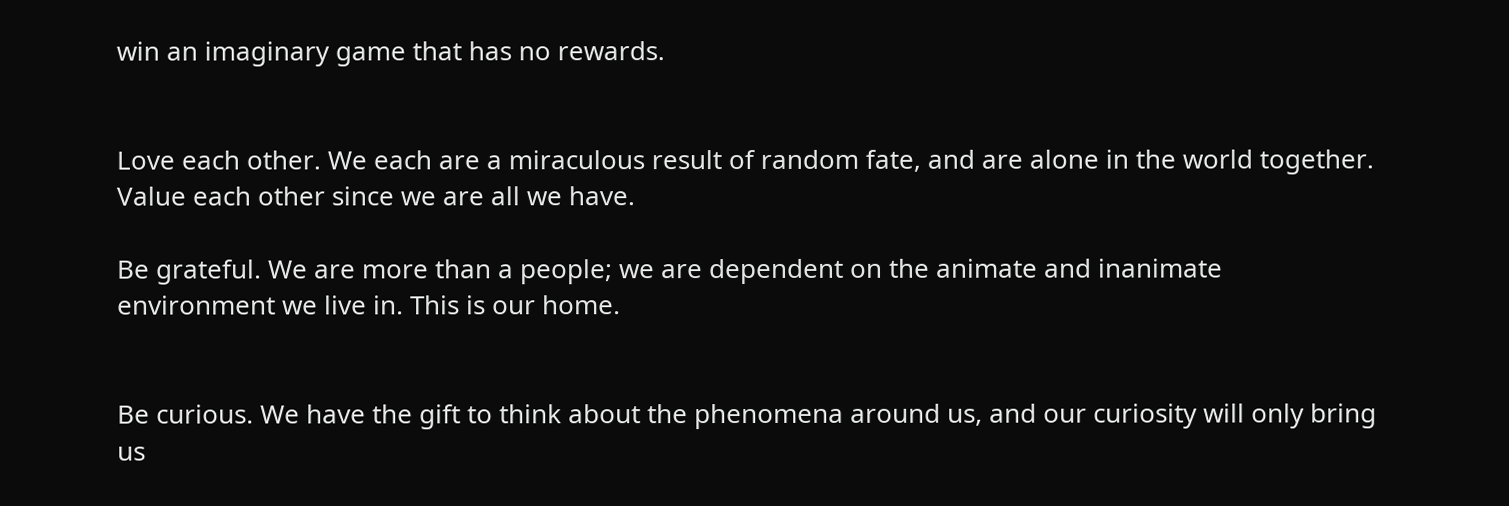win an imaginary game that has no rewards.


Love each other. We each are a miraculous result of random fate, and are alone in the world together. Value each other since we are all we have.

Be grateful. We are more than a people; we are dependent on the animate and inanimate environment we live in. This is our home.


Be curious. We have the gift to think about the phenomena around us, and our curiosity will only bring us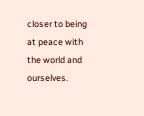closer to being at peace with the world and ourselves.